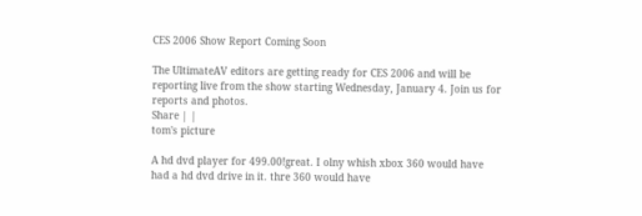CES 2006 Show Report Coming Soon

The UltimateAV editors are getting ready for CES 2006 and will be reporting live from the show starting Wednesday, January 4. Join us for reports and photos.
Share | |
tom's picture

A hd dvd player for 499.00!great. I olny whish xbox 360 would have had a hd dvd drive in it. thre 360 would have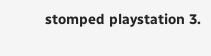stomped playstation 3.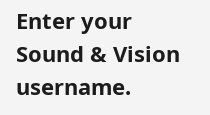Enter your Sound & Vision username.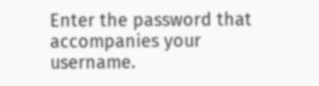Enter the password that accompanies your username.